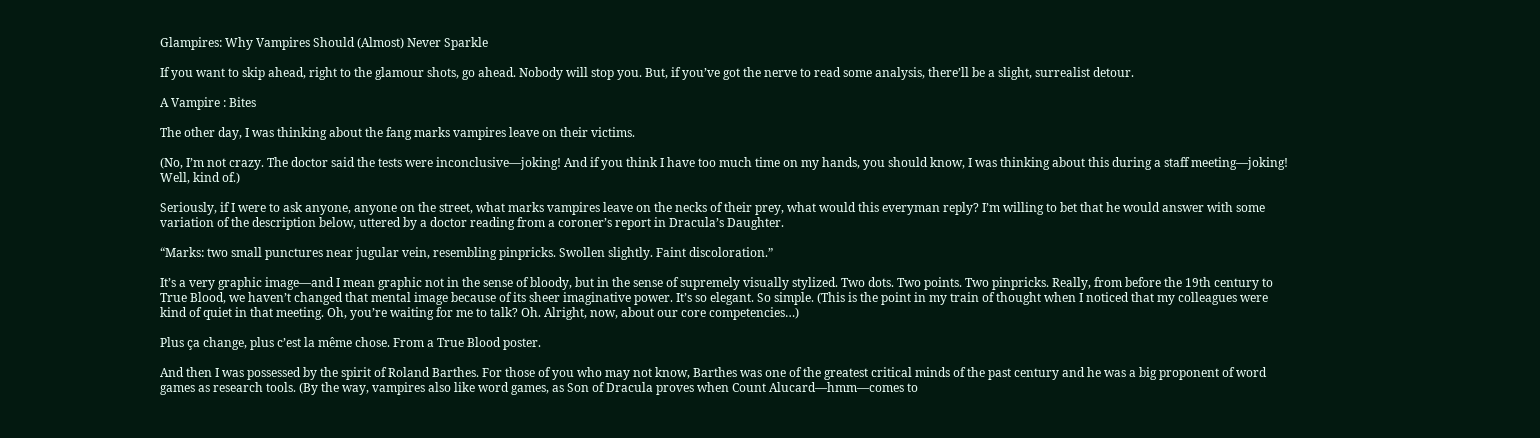Glampires: Why Vampires Should (Almost) Never Sparkle

If you want to skip ahead, right to the glamour shots, go ahead. Nobody will stop you. But, if you’ve got the nerve to read some analysis, there’ll be a slight, surrealist detour.

A Vampire : Bites

The other day, I was thinking about the fang marks vampires leave on their victims.

(No, I’m not crazy. The doctor said the tests were inconclusive—joking! And if you think I have too much time on my hands, you should know, I was thinking about this during a staff meeting—joking! Well, kind of.)

Seriously, if I were to ask anyone, anyone on the street, what marks vampires leave on the necks of their prey, what would this everyman reply? I’m willing to bet that he would answer with some variation of the description below, uttered by a doctor reading from a coroner’s report in Dracula’s Daughter.

“Marks: two small punctures near jugular vein, resembling pinpricks. Swollen slightly. Faint discoloration.”

It’s a very graphic image—and I mean graphic not in the sense of bloody, but in the sense of supremely visually stylized. Two dots. Two points. Two pinpricks. Really, from before the 19th century to True Blood, we haven’t changed that mental image because of its sheer imaginative power. It’s so elegant. So simple. (This is the point in my train of thought when I noticed that my colleagues were kind of quiet in that meeting. Oh, you’re waiting for me to talk? Oh. Alright, now, about our core competencies…)

Plus ça change, plus c’est la même chose. From a True Blood poster.

And then I was possessed by the spirit of Roland Barthes. For those of you who may not know, Barthes was one of the greatest critical minds of the past century and he was a big proponent of word games as research tools. (By the way, vampires also like word games, as Son of Dracula proves when Count Alucard—hmm—comes to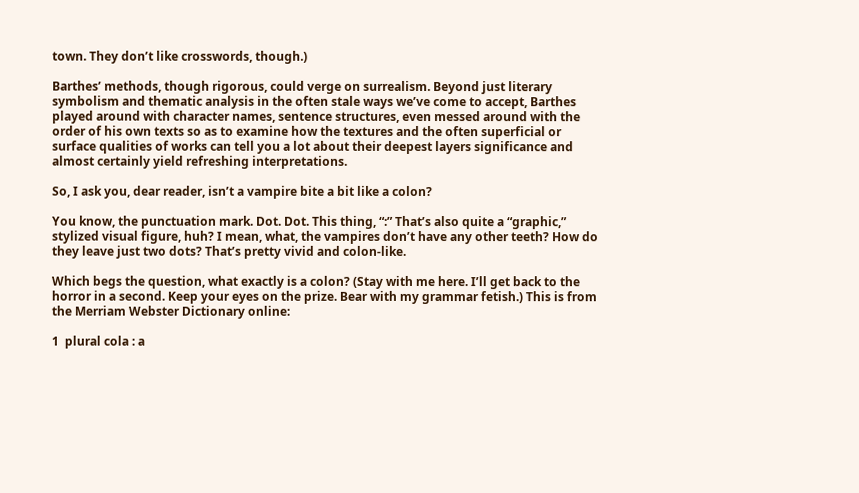town. They don’t like crosswords, though.)

Barthes’ methods, though rigorous, could verge on surrealism. Beyond just literary symbolism and thematic analysis in the often stale ways we’ve come to accept, Barthes played around with character names, sentence structures, even messed around with the order of his own texts so as to examine how the textures and the often superficial or surface qualities of works can tell you a lot about their deepest layers significance and almost certainly yield refreshing interpretations.

So, I ask you, dear reader, isn’t a vampire bite a bit like a colon?

You know, the punctuation mark. Dot. Dot. This thing, “:” That’s also quite a “graphic,” stylized visual figure, huh? I mean, what, the vampires don’t have any other teeth? How do they leave just two dots? That’s pretty vivid and colon-like.

Which begs the question, what exactly is a colon? (Stay with me here. I’ll get back to the horror in a second. Keep your eyes on the prize. Bear with my grammar fetish.) This is from the Merriam Webster Dictionary online:

1  plural cola : a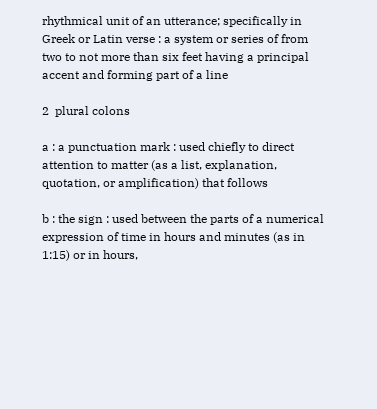rhythmical unit of an utterance; specifically in Greek or Latin verse : a system or series of from two to not more than six feet having a principal accent and forming part of a line

2  plural colons

a : a punctuation mark : used chiefly to direct attention to matter (as a list, explanation, quotation, or amplification) that follows

b : the sign : used between the parts of a numerical expression of time in hours and minutes (as in 1:15) or in hours,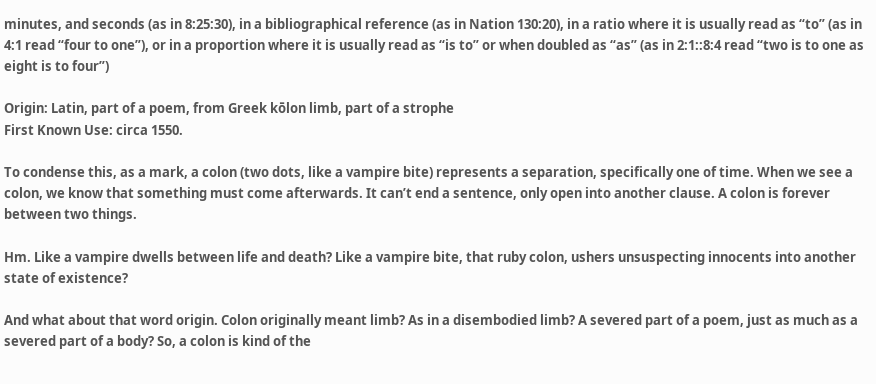minutes, and seconds (as in 8:25:30), in a bibliographical reference (as in Nation 130:20), in a ratio where it is usually read as “to” (as in 4:1 read “four to one”), or in a proportion where it is usually read as “is to” or when doubled as “as” (as in 2:1::8:4 read “two is to one as eight is to four”)

Origin: Latin, part of a poem, from Greek kōlon limb, part of a strophe
First Known Use: circa 1550.

To condense this, as a mark, a colon (two dots, like a vampire bite) represents a separation, specifically one of time. When we see a colon, we know that something must come afterwards. It can’t end a sentence, only open into another clause. A colon is forever between two things.

Hm. Like a vampire dwells between life and death? Like a vampire bite, that ruby colon, ushers unsuspecting innocents into another state of existence?

And what about that word origin. Colon originally meant limb? As in a disembodied limb? A severed part of a poem, just as much as a severed part of a body? So, a colon is kind of the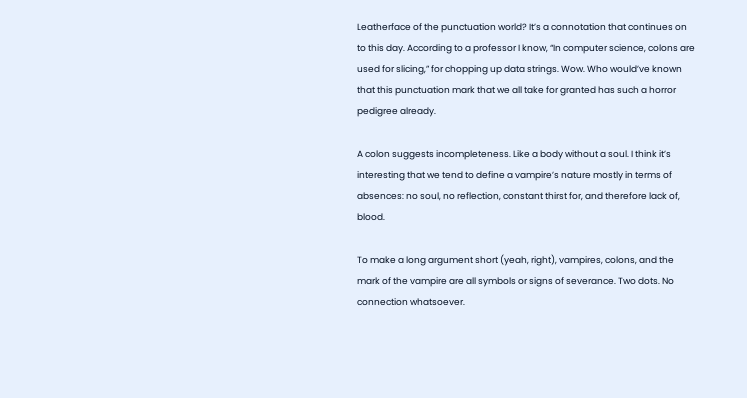Leatherface of the punctuation world? It’s a connotation that continues on to this day. According to a professor I know, “In computer science, colons are used for slicing,” for chopping up data strings. Wow. Who would’ve known that this punctuation mark that we all take for granted has such a horror pedigree already.

A colon suggests incompleteness. Like a body without a soul. I think it’s interesting that we tend to define a vampire’s nature mostly in terms of absences: no soul, no reflection, constant thirst for, and therefore lack of, blood.

To make a long argument short (yeah, right), vampires, colons, and the mark of the vampire are all symbols or signs of severance. Two dots. No connection whatsoever.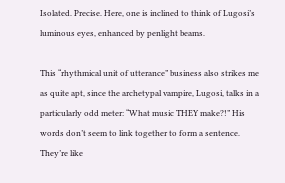Isolated. Precise. Here, one is inclined to think of Lugosi’s luminous eyes, enhanced by penlight beams.

This “rhythmical unit of utterance” business also strikes me as quite apt, since the archetypal vampire, Lugosi, talks in a particularly odd meter: “What music THEY make?!” His words don’t seem to link together to form a sentence. They’re like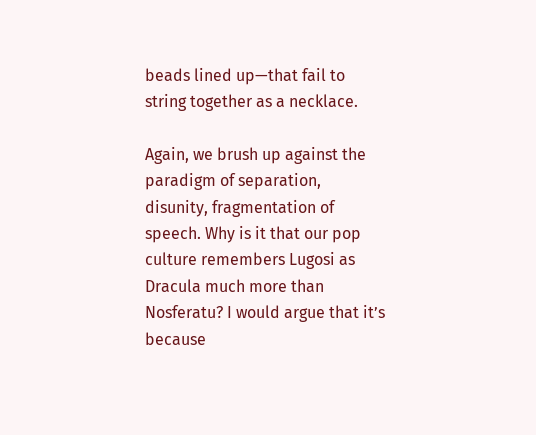beads lined up—that fail to string together as a necklace.

Again, we brush up against the paradigm of separation, disunity, fragmentation of speech. Why is it that our pop culture remembers Lugosi as Dracula much more than Nosferatu? I would argue that it’s because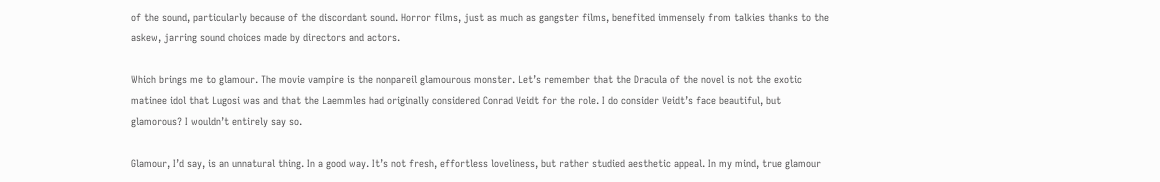of the sound, particularly because of the discordant sound. Horror films, just as much as gangster films, benefited immensely from talkies thanks to the askew, jarring sound choices made by directors and actors.

Which brings me to glamour. The movie vampire is the nonpareil glamourous monster. Let’s remember that the Dracula of the novel is not the exotic matinee idol that Lugosi was and that the Laemmles had originally considered Conrad Veidt for the role. I do consider Veidt’s face beautiful, but glamorous? I wouldn’t entirely say so.

Glamour, I’d say, is an unnatural thing. In a good way. It’s not fresh, effortless loveliness, but rather studied aesthetic appeal. In my mind, true glamour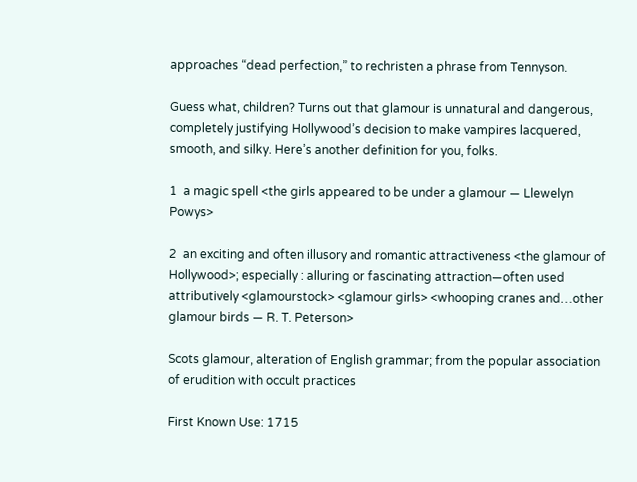approaches “dead perfection,” to rechristen a phrase from Tennyson.

Guess what, children? Turns out that glamour is unnatural and dangerous, completely justifying Hollywood’s decision to make vampires lacquered, smooth, and silky. Here’s another definition for you, folks.

1  a magic spell <the girls appeared to be under a glamour — Llewelyn Powys>

2  an exciting and often illusory and romantic attractiveness <the glamour of Hollywood>; especially : alluring or fascinating attraction—often used attributively <glamourstock> <glamour girls> <whooping cranes and…other glamour birds — R. T. Peterson>

Scots glamour, alteration of English grammar; from the popular association of erudition with occult practices

First Known Use: 1715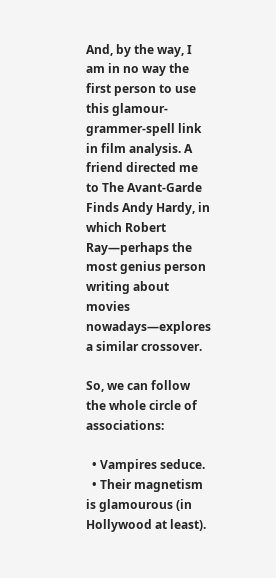And, by the way, I am in no way the first person to use this glamour-grammer-spell link in film analysis. A friend directed me to The Avant-Garde Finds Andy Hardy, in which Robert Ray—perhaps the most genius person writing about movies nowadays—explores a similar crossover.

So, we can follow the whole circle of associations:

  • Vampires seduce.
  • Their magnetism is glamourous (in Hollywood at least).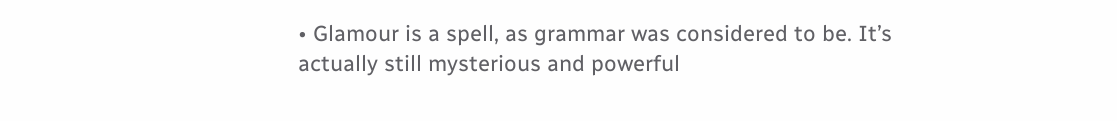• Glamour is a spell, as grammar was considered to be. It’s actually still mysterious and powerful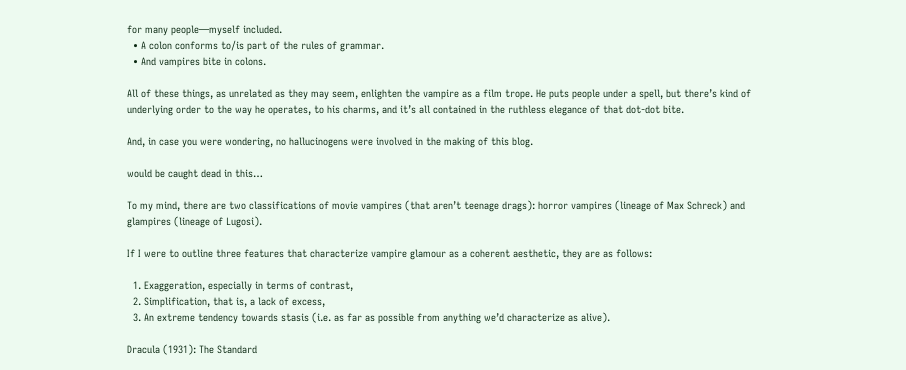for many people—myself included.
  • A colon conforms to/is part of the rules of grammar.
  • And vampires bite in colons.

All of these things, as unrelated as they may seem, enlighten the vampire as a film trope. He puts people under a spell, but there’s kind of underlying order to the way he operates, to his charms, and it’s all contained in the ruthless elegance of that dot-dot bite.

And, in case you were wondering, no hallucinogens were involved in the making of this blog.

would be caught dead in this…

To my mind, there are two classifications of movie vampires (that aren’t teenage drags): horror vampires (lineage of Max Schreck) and glampires (lineage of Lugosi).

If I were to outline three features that characterize vampire glamour as a coherent aesthetic, they are as follows:

  1. Exaggeration, especially in terms of contrast,
  2. Simplification, that is, a lack of excess,
  3. An extreme tendency towards stasis (i.e. as far as possible from anything we’d characterize as alive).

Dracula (1931): The Standard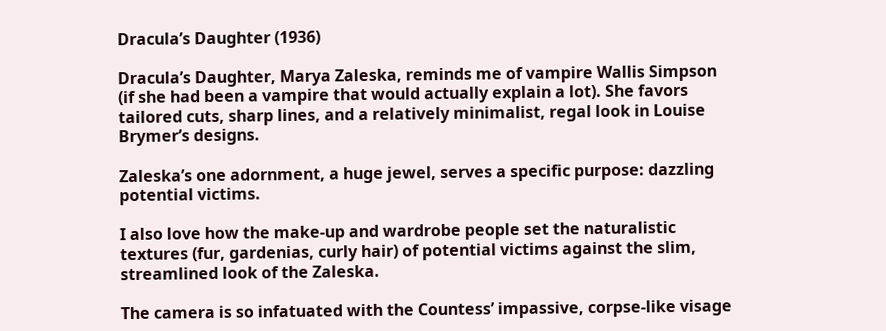Dracula’s Daughter (1936)

Dracula’s Daughter, Marya Zaleska, reminds me of vampire Wallis Simpson (if she had been a vampire that would actually explain a lot). She favors tailored cuts, sharp lines, and a relatively minimalist, regal look in Louise Brymer’s designs.

Zaleska’s one adornment, a huge jewel, serves a specific purpose: dazzling potential victims.

I also love how the make-up and wardrobe people set the naturalistic textures (fur, gardenias, curly hair) of potential victims against the slim, streamlined look of the Zaleska.

The camera is so infatuated with the Countess’ impassive, corpse-like visage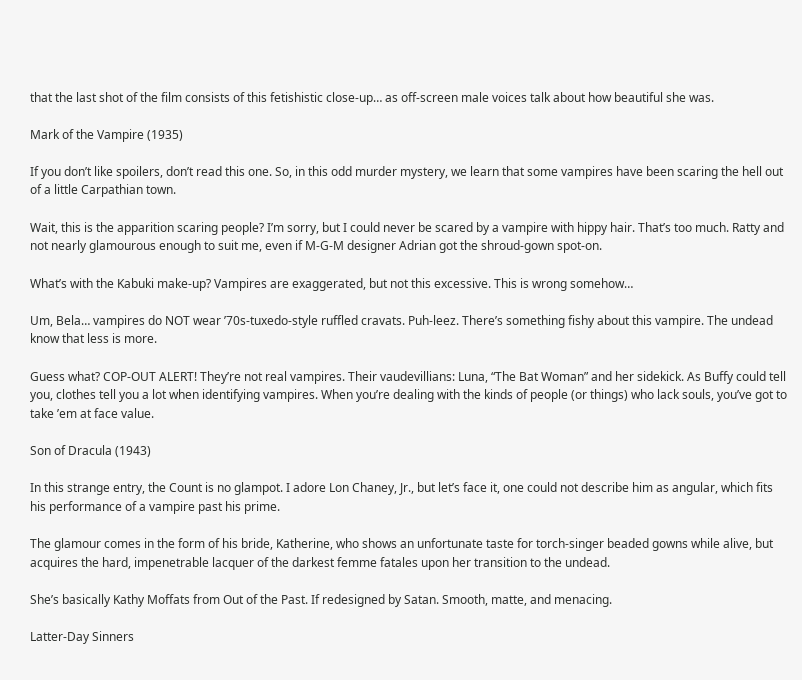that the last shot of the film consists of this fetishistic close-up… as off-screen male voices talk about how beautiful she was.

Mark of the Vampire (1935)

If you don’t like spoilers, don’t read this one. So, in this odd murder mystery, we learn that some vampires have been scaring the hell out of a little Carpathian town.

Wait, this is the apparition scaring people? I’m sorry, but I could never be scared by a vampire with hippy hair. That’s too much. Ratty and not nearly glamourous enough to suit me, even if M-G-M designer Adrian got the shroud-gown spot-on.

What’s with the Kabuki make-up? Vampires are exaggerated, but not this excessive. This is wrong somehow…

Um, Bela… vampires do NOT wear ’70s-tuxedo-style ruffled cravats. Puh-leez. There’s something fishy about this vampire. The undead know that less is more.

Guess what? COP-OUT ALERT! They’re not real vampires. Their vaudevillians: Luna, “The Bat Woman” and her sidekick. As Buffy could tell you, clothes tell you a lot when identifying vampires. When you’re dealing with the kinds of people (or things) who lack souls, you’ve got to take ’em at face value.

Son of Dracula (1943)

In this strange entry, the Count is no glampot. I adore Lon Chaney, Jr., but let’s face it, one could not describe him as angular, which fits his performance of a vampire past his prime.

The glamour comes in the form of his bride, Katherine, who shows an unfortunate taste for torch-singer beaded gowns while alive, but acquires the hard, impenetrable lacquer of the darkest femme fatales upon her transition to the undead.

She’s basically Kathy Moffats from Out of the Past. If redesigned by Satan. Smooth, matte, and menacing.

Latter-Day Sinners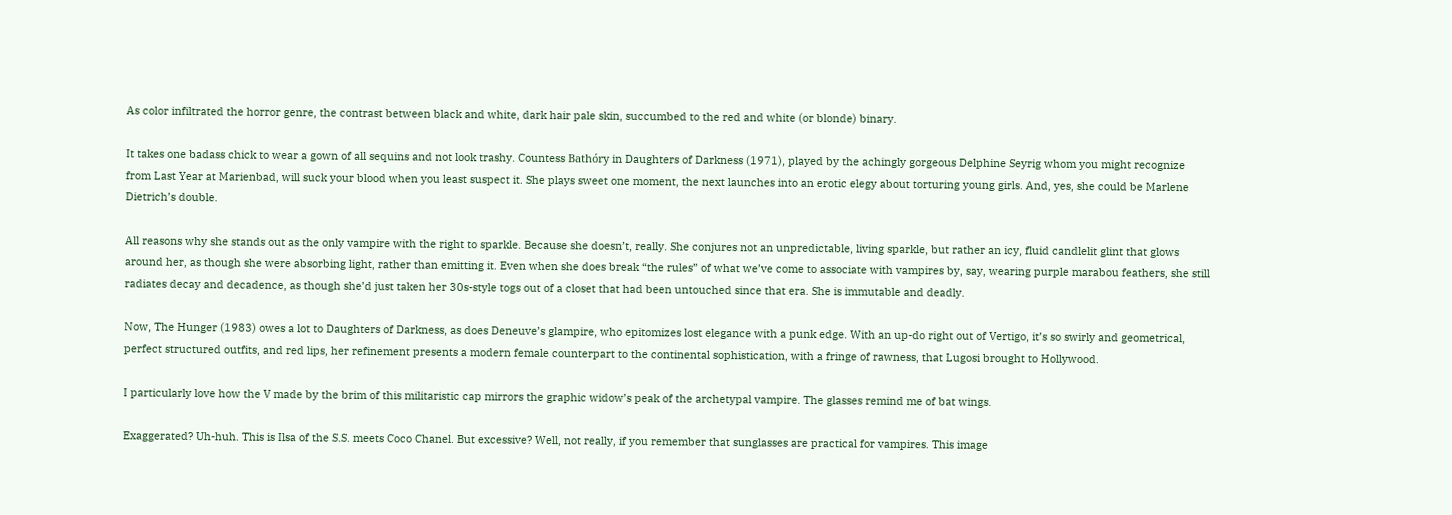As color infiltrated the horror genre, the contrast between black and white, dark hair pale skin, succumbed to the red and white (or blonde) binary.

It takes one badass chick to wear a gown of all sequins and not look trashy. Countess Bathóry in Daughters of Darkness (1971), played by the achingly gorgeous Delphine Seyrig whom you might recognize from Last Year at Marienbad, will suck your blood when you least suspect it. She plays sweet one moment, the next launches into an erotic elegy about torturing young girls. And, yes, she could be Marlene Dietrich’s double.

All reasons why she stands out as the only vampire with the right to sparkle. Because she doesn’t, really. She conjures not an unpredictable, living sparkle, but rather an icy, fluid candlelit glint that glows around her, as though she were absorbing light, rather than emitting it. Even when she does break “the rules” of what we’ve come to associate with vampires by, say, wearing purple marabou feathers, she still radiates decay and decadence, as though she’d just taken her 30s-style togs out of a closet that had been untouched since that era. She is immutable and deadly.

Now, The Hunger (1983) owes a lot to Daughters of Darkness, as does Deneuve’s glampire, who epitomizes lost elegance with a punk edge. With an up-do right out of Vertigo, it’s so swirly and geometrical, perfect structured outfits, and red lips, her refinement presents a modern female counterpart to the continental sophistication, with a fringe of rawness, that Lugosi brought to Hollywood.

I particularly love how the V made by the brim of this militaristic cap mirrors the graphic widow’s peak of the archetypal vampire. The glasses remind me of bat wings.

Exaggerated? Uh-huh. This is Ilsa of the S.S. meets Coco Chanel. But excessive? Well, not really, if you remember that sunglasses are practical for vampires. This image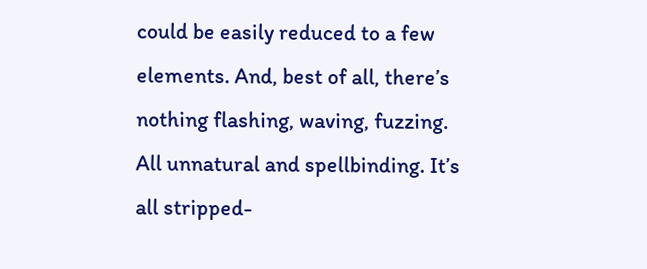could be easily reduced to a few elements. And, best of all, there’s nothing flashing, waving, fuzzing. All unnatural and spellbinding. It’s all stripped-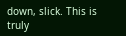down, slick. This is truly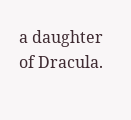a daughter of Dracula.